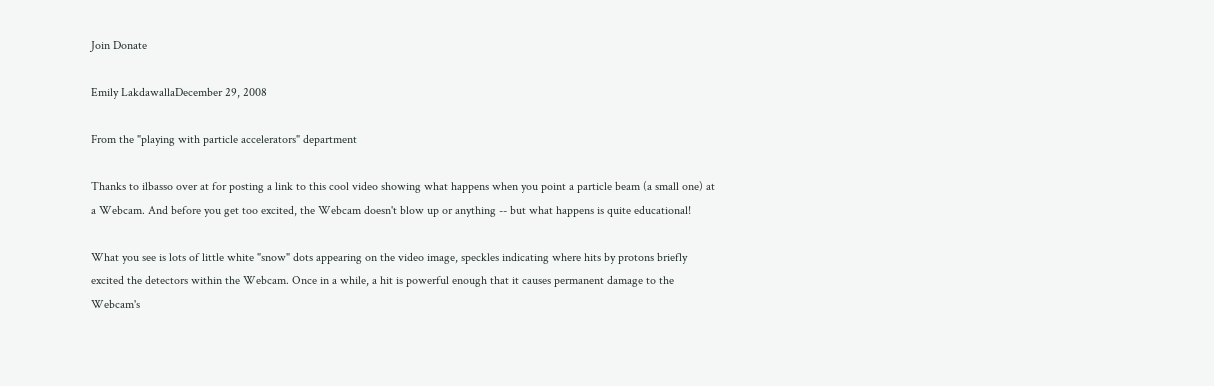Join Donate

Emily LakdawallaDecember 29, 2008

From the "playing with particle accelerators" department

Thanks to ilbasso over at for posting a link to this cool video showing what happens when you point a particle beam (a small one) at a Webcam. And before you get too excited, the Webcam doesn't blow up or anything -- but what happens is quite educational!

What you see is lots of little white "snow" dots appearing on the video image, speckles indicating where hits by protons briefly excited the detectors within the Webcam. Once in a while, a hit is powerful enough that it causes permanent damage to the Webcam's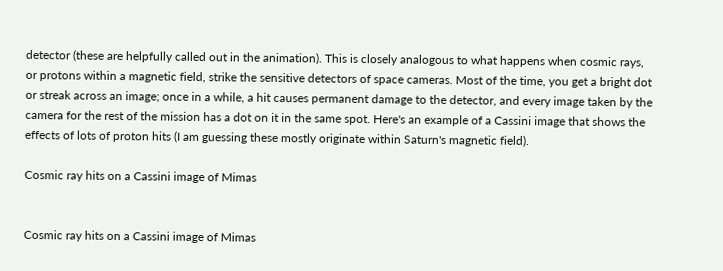detector (these are helpfully called out in the animation). This is closely analogous to what happens when cosmic rays, or protons within a magnetic field, strike the sensitive detectors of space cameras. Most of the time, you get a bright dot or streak across an image; once in a while, a hit causes permanent damage to the detector, and every image taken by the camera for the rest of the mission has a dot on it in the same spot. Here's an example of a Cassini image that shows the effects of lots of proton hits (I am guessing these mostly originate within Saturn's magnetic field).

Cosmic ray hits on a Cassini image of Mimas


Cosmic ray hits on a Cassini image of Mimas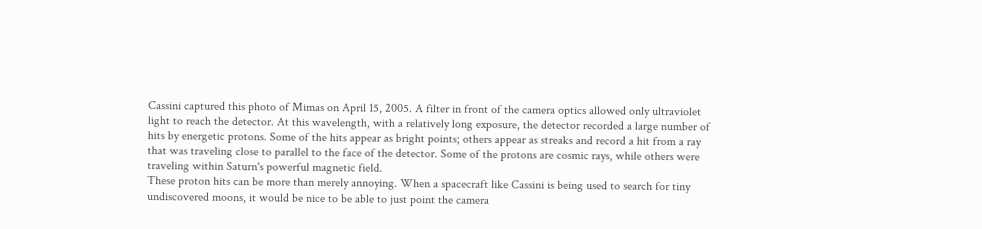Cassini captured this photo of Mimas on April 15, 2005. A filter in front of the camera optics allowed only ultraviolet light to reach the detector. At this wavelength, with a relatively long exposure, the detector recorded a large number of hits by energetic protons. Some of the hits appear as bright points; others appear as streaks and record a hit from a ray that was traveling close to parallel to the face of the detector. Some of the protons are cosmic rays, while others were traveling within Saturn's powerful magnetic field.
These proton hits can be more than merely annoying. When a spacecraft like Cassini is being used to search for tiny undiscovered moons, it would be nice to be able to just point the camera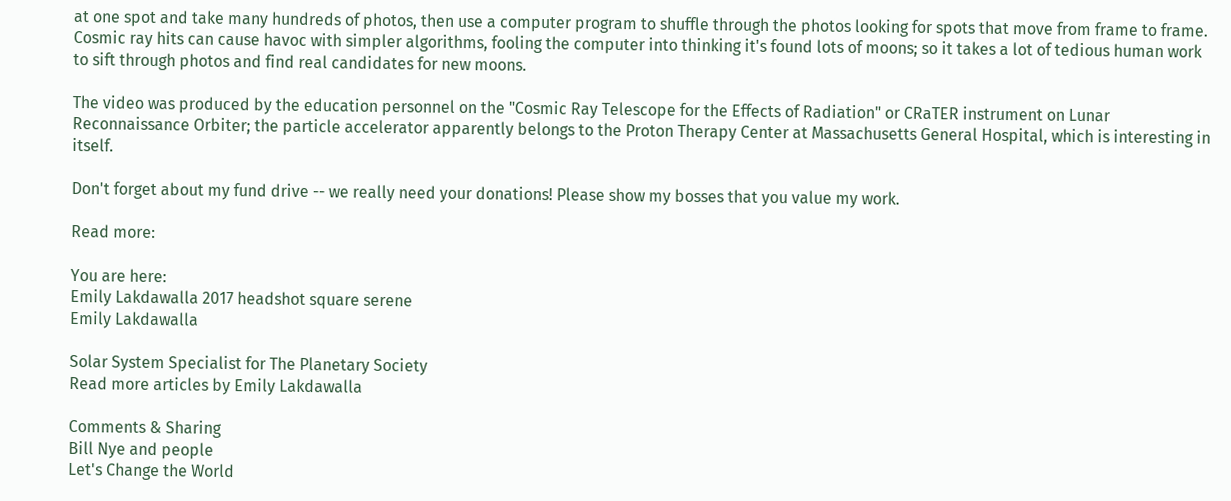at one spot and take many hundreds of photos, then use a computer program to shuffle through the photos looking for spots that move from frame to frame. Cosmic ray hits can cause havoc with simpler algorithms, fooling the computer into thinking it's found lots of moons; so it takes a lot of tedious human work to sift through photos and find real candidates for new moons.

The video was produced by the education personnel on the "Cosmic Ray Telescope for the Effects of Radiation" or CRaTER instrument on Lunar Reconnaissance Orbiter; the particle accelerator apparently belongs to the Proton Therapy Center at Massachusetts General Hospital, which is interesting in itself.

Don't forget about my fund drive -- we really need your donations! Please show my bosses that you value my work.

Read more:

You are here:
Emily Lakdawalla 2017 headshot square serene
Emily Lakdawalla

Solar System Specialist for The Planetary Society
Read more articles by Emily Lakdawalla

Comments & Sharing
Bill Nye and people
Let's Change the World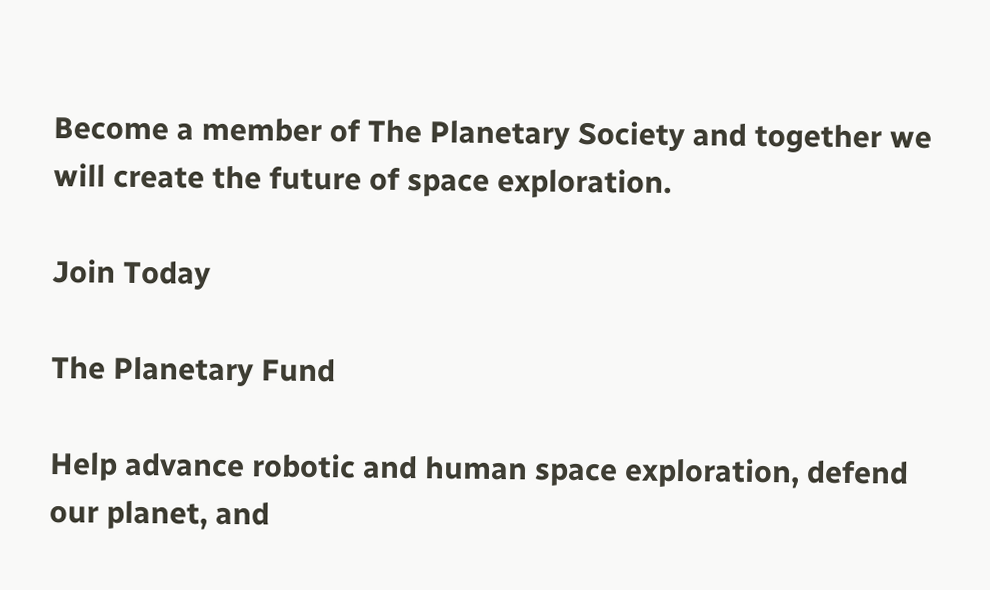Become a member of The Planetary Society and together we will create the future of space exploration.

Join Today

The Planetary Fund

Help advance robotic and human space exploration, defend our planet, and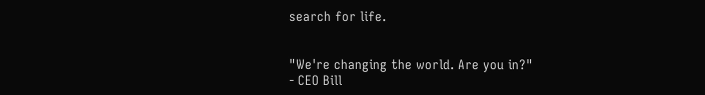search for life.


"We're changing the world. Are you in?"
- CEO Bill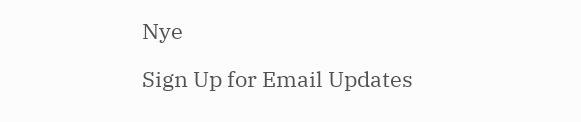Nye

Sign Up for Email Updates